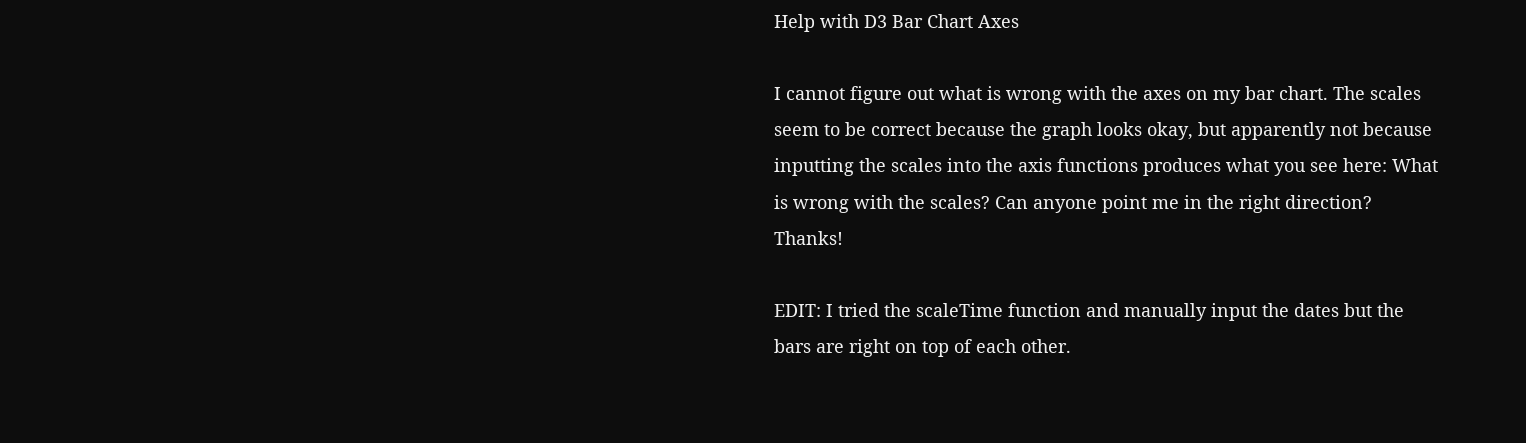Help with D3 Bar Chart Axes

I cannot figure out what is wrong with the axes on my bar chart. The scales seem to be correct because the graph looks okay, but apparently not because inputting the scales into the axis functions produces what you see here: What is wrong with the scales? Can anyone point me in the right direction? Thanks!

EDIT: I tried the scaleTime function and manually input the dates but the bars are right on top of each other.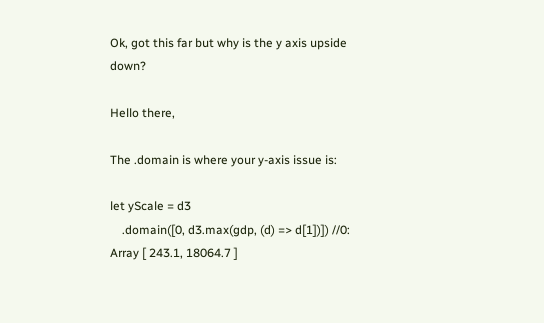Ok, got this far but why is the y axis upside down?

Hello there,

The .domain is where your y-axis issue is:

let yScale = d3
    .domain([0, d3.max(gdp, (d) => d[1])]) //0: Array [ 243.1, 18064.7 ]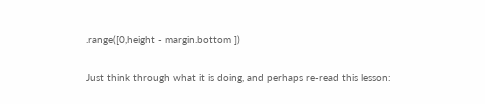.range([0,height - margin.bottom ])

Just think through what it is doing, and perhaps re-read this lesson: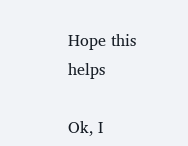Hope this helps

Ok, I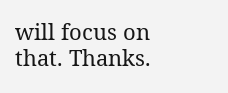will focus on that. Thanks.